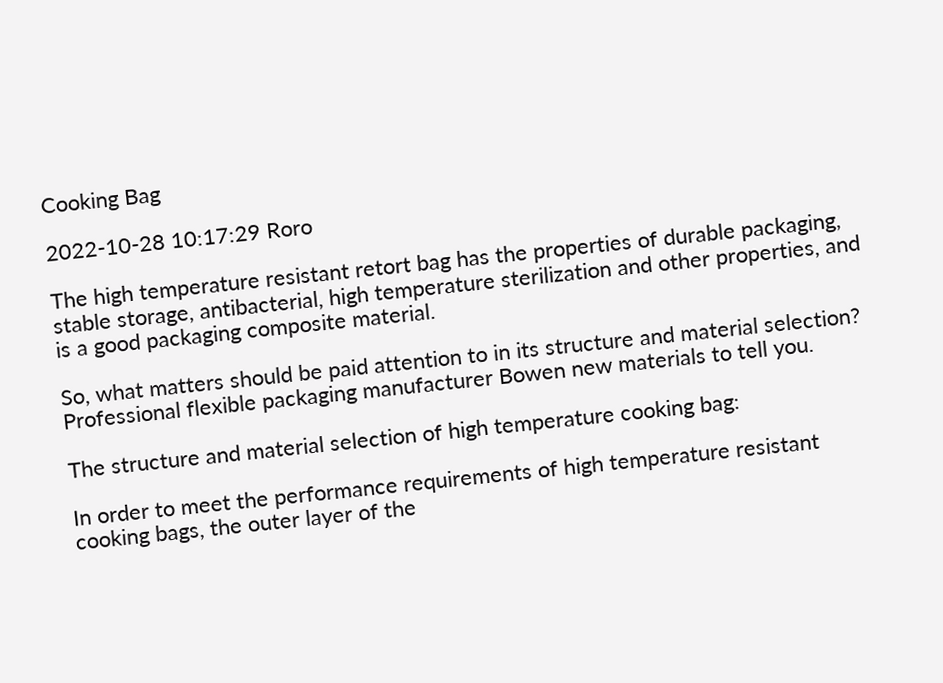Cooking Bag

2022-10-28 10:17:29 Roro

The high temperature resistant retort bag has the properties of durable packaging, stable storage, antibacterial, high temperature sterilization and other properties, and is a good packaging composite material.

So, what matters should be paid attention to in its structure and material selection? Professional flexible packaging manufacturer Bowen new materials to tell you.

The structure and material selection of high temperature cooking bag:

In order to meet the performance requirements of high temperature resistant cooking bags, the outer layer of the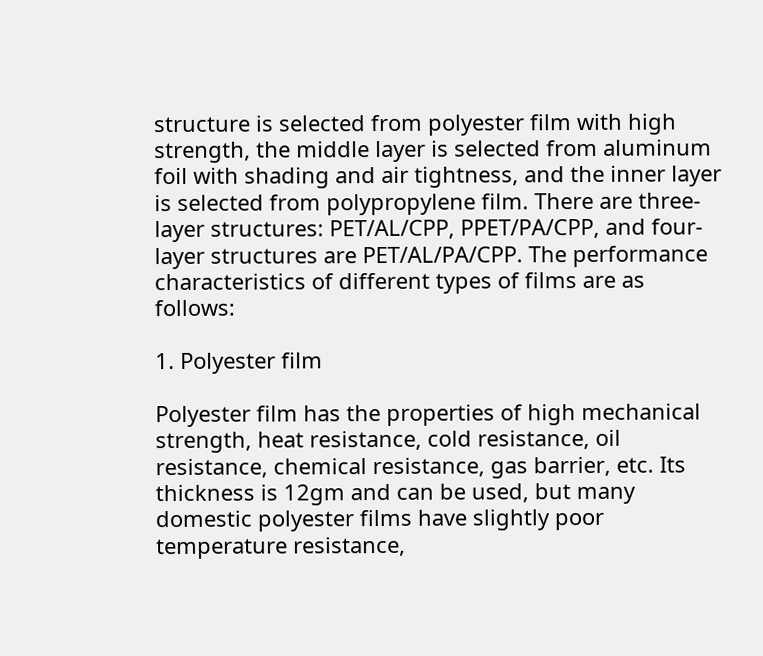structure is selected from polyester film with high strength, the middle layer is selected from aluminum foil with shading and air tightness, and the inner layer is selected from polypropylene film. There are three-layer structures: PET/AL/CPP, PPET/PA/CPP, and four-layer structures are PET/AL/PA/CPP. The performance characteristics of different types of films are as follows:

1. Polyester film

Polyester film has the properties of high mechanical strength, heat resistance, cold resistance, oil resistance, chemical resistance, gas barrier, etc. Its thickness is 12gm and can be used, but many domestic polyester films have slightly poor temperature resistance,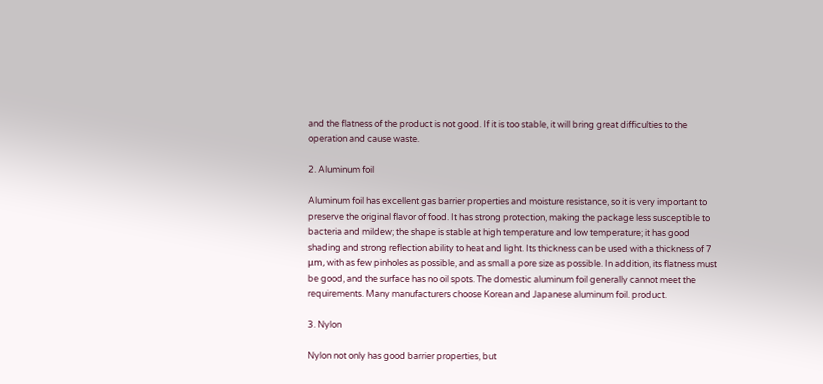and the flatness of the product is not good. If it is too stable, it will bring great difficulties to the operation and cause waste.

2. Aluminum foil

Aluminum foil has excellent gas barrier properties and moisture resistance, so it is very important to preserve the original flavor of food. It has strong protection, making the package less susceptible to bacteria and mildew; the shape is stable at high temperature and low temperature; it has good shading and strong reflection ability to heat and light. Its thickness can be used with a thickness of 7 μm, with as few pinholes as possible, and as small a pore size as possible. In addition, its flatness must be good, and the surface has no oil spots. The domestic aluminum foil generally cannot meet the requirements. Many manufacturers choose Korean and Japanese aluminum foil. product.

3. Nylon

Nylon not only has good barrier properties, but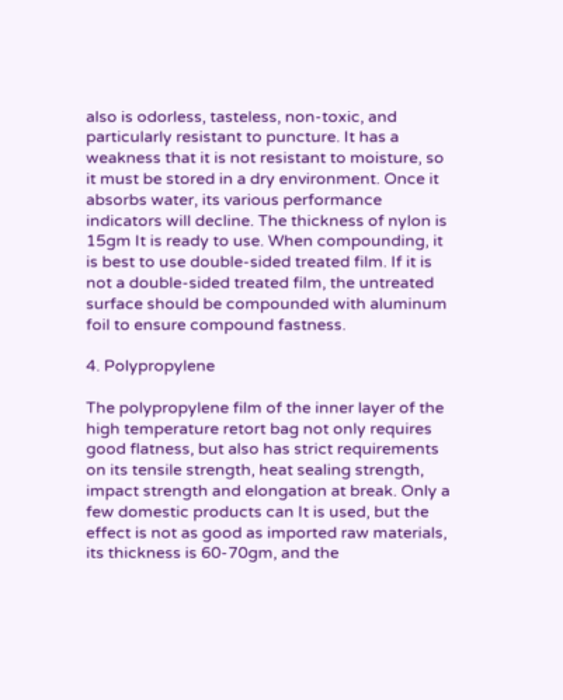also is odorless, tasteless, non-toxic, and particularly resistant to puncture. It has a weakness that it is not resistant to moisture, so it must be stored in a dry environment. Once it absorbs water, its various performance indicators will decline. The thickness of nylon is 15gm It is ready to use. When compounding, it is best to use double-sided treated film. If it is not a double-sided treated film, the untreated surface should be compounded with aluminum foil to ensure compound fastness.

4. Polypropylene

The polypropylene film of the inner layer of the high temperature retort bag not only requires good flatness, but also has strict requirements on its tensile strength, heat sealing strength, impact strength and elongation at break. Only a few domestic products can It is used, but the effect is not as good as imported raw materials, its thickness is 60-70gm, and the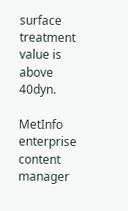surface treatment value is above 40dyn.

MetInfo enterprise content manager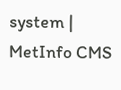system | MetInfo CMS